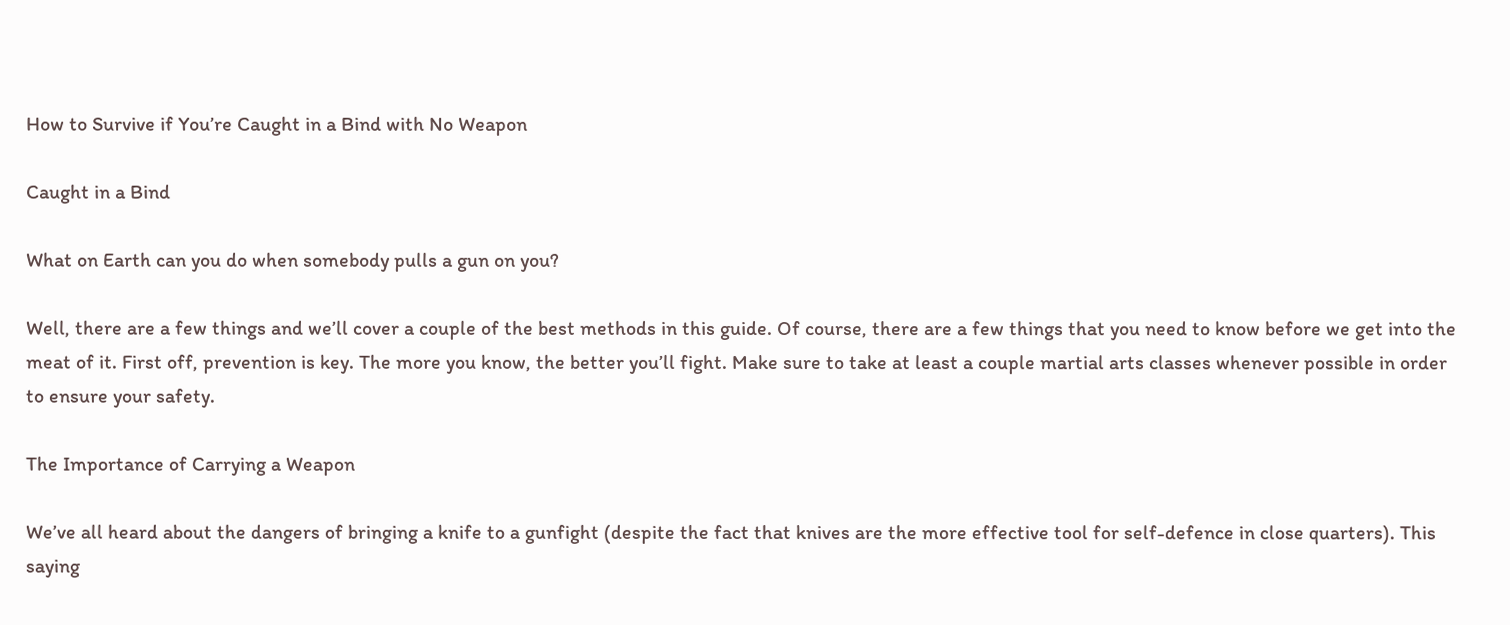How to Survive if You’re Caught in a Bind with No Weapon

Caught in a Bind

What on Earth can you do when somebody pulls a gun on you?

Well, there are a few things and we’ll cover a couple of the best methods in this guide. Of course, there are a few things that you need to know before we get into the meat of it. First off, prevention is key. The more you know, the better you’ll fight. Make sure to take at least a couple martial arts classes whenever possible in order to ensure your safety.

The Importance of Carrying a Weapon

We’ve all heard about the dangers of bringing a knife to a gunfight (despite the fact that knives are the more effective tool for self-defence in close quarters). This saying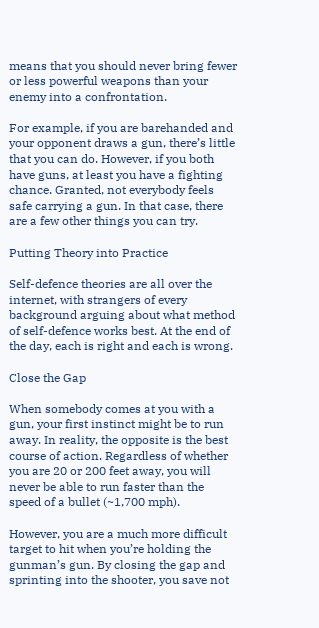means that you should never bring fewer or less powerful weapons than your enemy into a confrontation.

For example, if you are barehanded and your opponent draws a gun, there’s little that you can do. However, if you both have guns, at least you have a fighting chance. Granted, not everybody feels safe carrying a gun. In that case, there are a few other things you can try.

Putting Theory into Practice

Self-defence theories are all over the internet, with strangers of every background arguing about what method of self-defence works best. At the end of the day, each is right and each is wrong.

Close the Gap

When somebody comes at you with a gun, your first instinct might be to run away. In reality, the opposite is the best course of action. Regardless of whether you are 20 or 200 feet away, you will never be able to run faster than the speed of a bullet (~1,700 mph).

However, you are a much more difficult target to hit when you’re holding the gunman’s gun. By closing the gap and sprinting into the shooter, you save not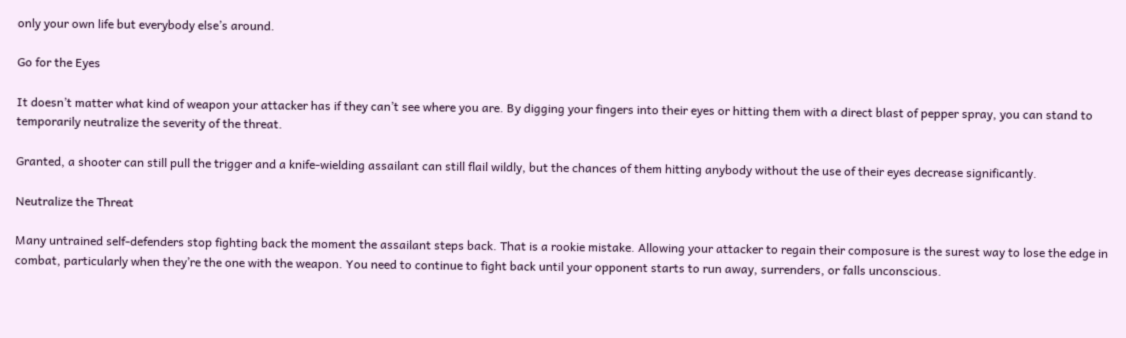only your own life but everybody else’s around.

Go for the Eyes

It doesn’t matter what kind of weapon your attacker has if they can’t see where you are. By digging your fingers into their eyes or hitting them with a direct blast of pepper spray, you can stand to temporarily neutralize the severity of the threat.

Granted, a shooter can still pull the trigger and a knife-wielding assailant can still flail wildly, but the chances of them hitting anybody without the use of their eyes decrease significantly.

Neutralize the Threat

Many untrained self-defenders stop fighting back the moment the assailant steps back. That is a rookie mistake. Allowing your attacker to regain their composure is the surest way to lose the edge in combat, particularly when they’re the one with the weapon. You need to continue to fight back until your opponent starts to run away, surrenders, or falls unconscious.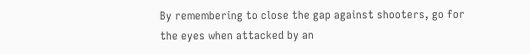By remembering to close the gap against shooters, go for the eyes when attacked by an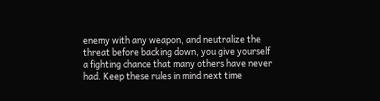enemy with any weapon, and neutralize the threat before backing down, you give yourself a fighting chance that many others have never had. Keep these rules in mind next time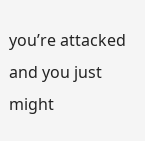you’re attacked and you just might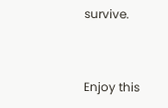survive.


Enjoy this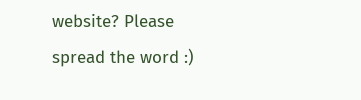website? Please spread the word :)